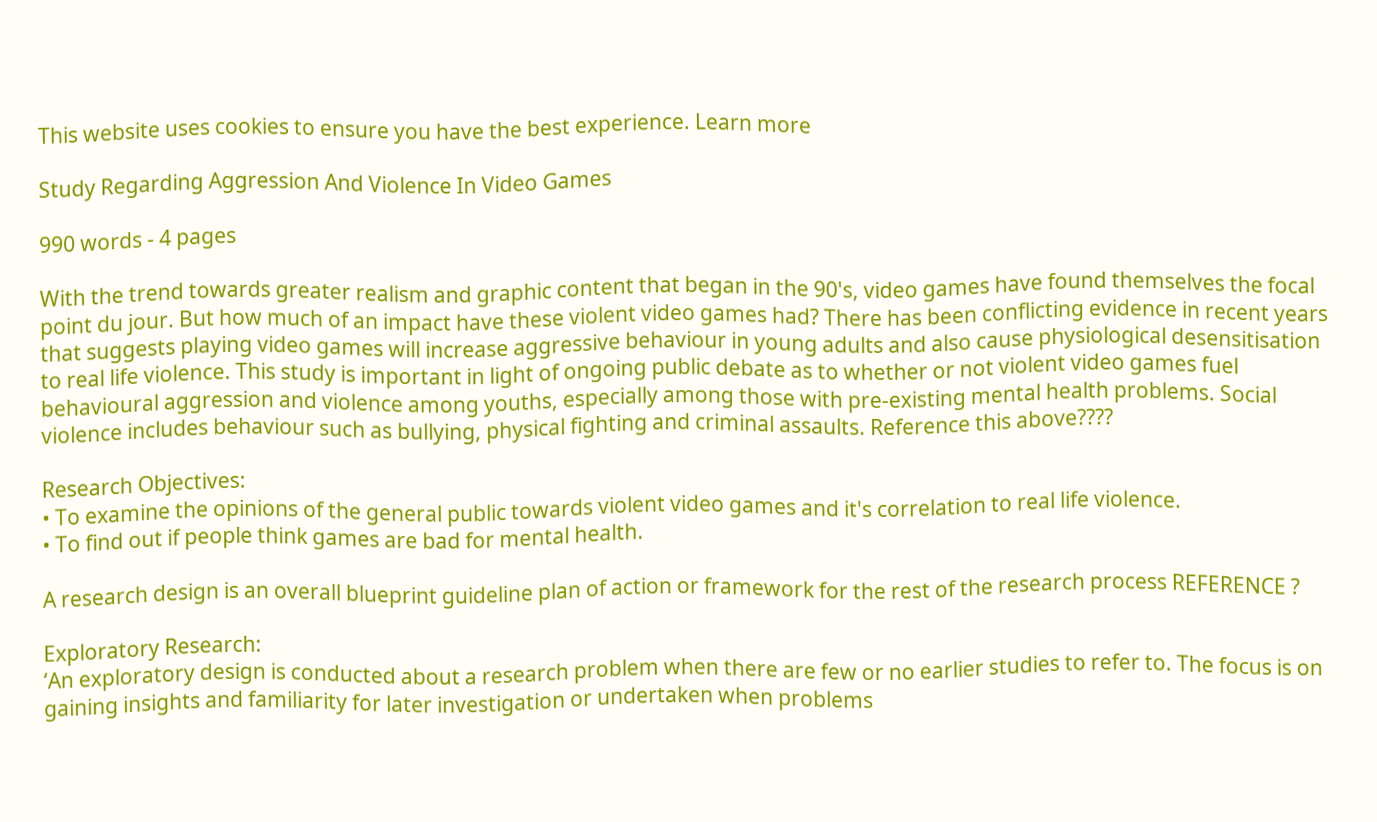This website uses cookies to ensure you have the best experience. Learn more

Study Regarding Aggression And Violence In Video Games

990 words - 4 pages

With the trend towards greater realism and graphic content that began in the 90's, video games have found themselves the focal point du jour. But how much of an impact have these violent video games had? There has been conflicting evidence in recent years that suggests playing video games will increase aggressive behaviour in young adults and also cause physiological desensitisation to real life violence. This study is important in light of ongoing public debate as to whether or not violent video games fuel behavioural aggression and violence among youths, especially among those with pre-existing mental health problems. Social violence includes behaviour such as bullying, physical fighting and criminal assaults. Reference this above????

Research Objectives:
• To examine the opinions of the general public towards violent video games and it's correlation to real life violence.
• To find out if people think games are bad for mental health.

A research design is an overall blueprint guideline plan of action or framework for the rest of the research process REFERENCE ?

Exploratory Research:
‘An exploratory design is conducted about a research problem when there are few or no earlier studies to refer to. The focus is on gaining insights and familiarity for later investigation or undertaken when problems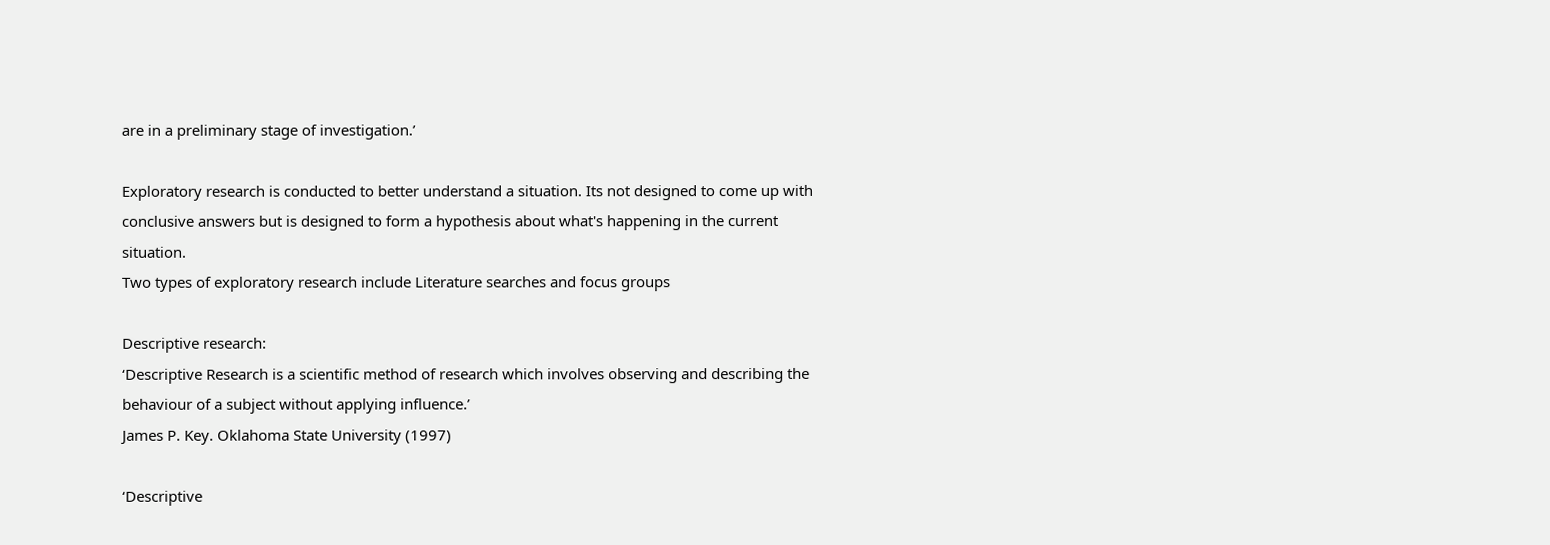are in a preliminary stage of investigation.’

Exploratory research is conducted to better understand a situation. Its not designed to come up with conclusive answers but is designed to form a hypothesis about what's happening in the current situation.
Two types of exploratory research include Literature searches and focus groups

Descriptive research:
‘Descriptive Research is a scientific method of research which involves observing and describing the behaviour of a subject without applying influence.’
James P. Key. Oklahoma State University (1997)

‘Descriptive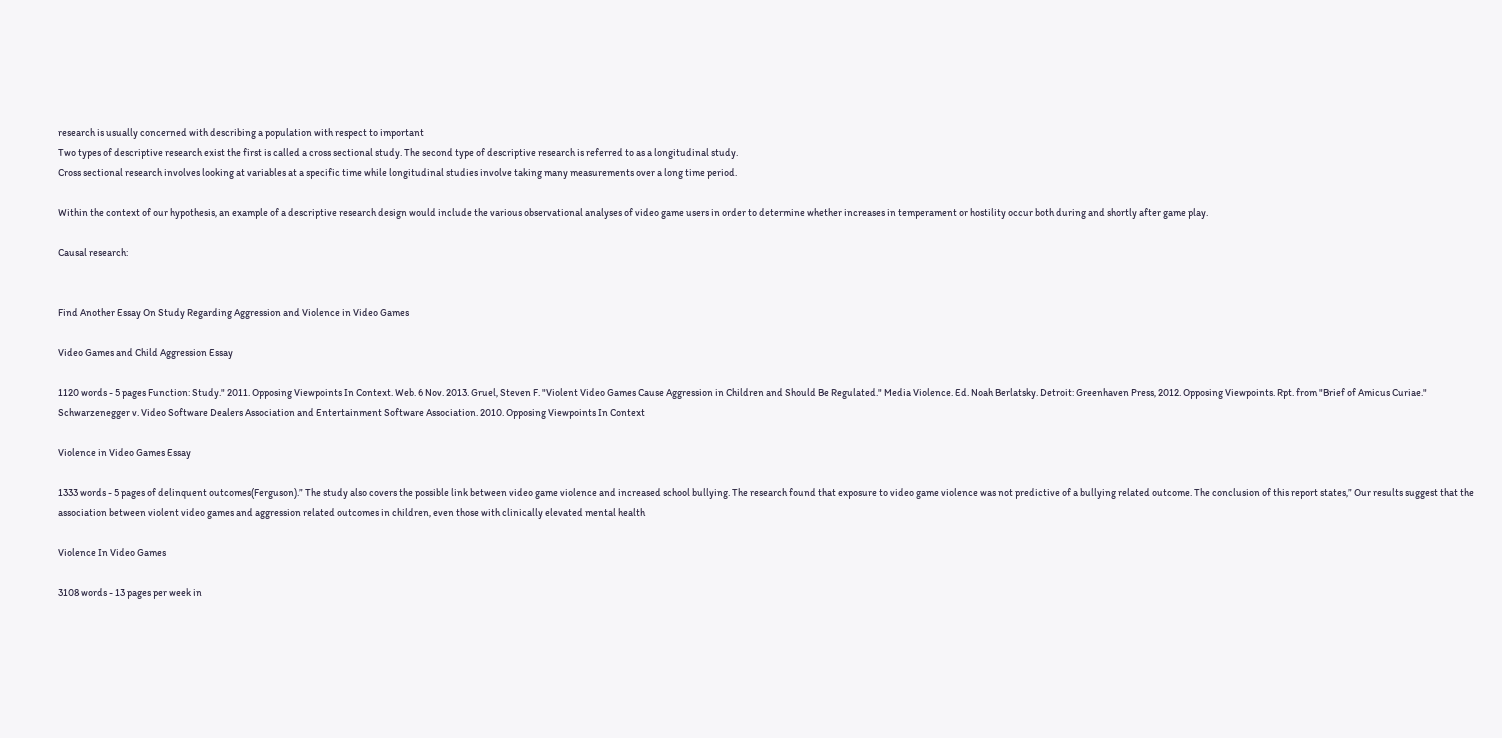research is usually concerned with describing a population with respect to important
Two types of descriptive research exist the first is called a cross sectional study. The second type of descriptive research is referred to as a longitudinal study.
Cross sectional research involves looking at variables at a specific time while longitudinal studies involve taking many measurements over a long time period.

Within the context of our hypothesis, an example of a descriptive research design would include the various observational analyses of video game users in order to determine whether increases in temperament or hostility occur both during and shortly after game play.

Causal research:


Find Another Essay On Study Regarding Aggression and Violence in Video Games

Video Games and Child Aggression Essay

1120 words - 5 pages Function: Study." 2011. Opposing Viewpoints In Context. Web. 6 Nov. 2013. Gruel, Steven F. "Violent Video Games Cause Aggression in Children and Should Be Regulated." Media Violence. Ed. Noah Berlatsky. Detroit: Greenhaven Press, 2012. Opposing Viewpoints. Rpt. from "Brief of Amicus Curiae." Schwarzenegger v. Video Software Dealers Association and Entertainment Software Association. 2010. Opposing Viewpoints In Context

Violence in Video Games Essay

1333 words - 5 pages of delinquent outcomes(Ferguson).” The study also covers the possible link between video game violence and increased school bullying. The research found that exposure to video game violence was not predictive of a bullying related outcome. The conclusion of this report states,” Our results suggest that the association between violent video games and aggression related outcomes in children, even those with clinically elevated mental health

Violence In Video Games

3108 words - 13 pages per week in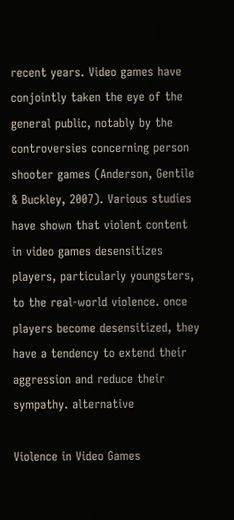recent years. Video games have conjointly taken the eye of the general public, notably by the controversies concerning person shooter games (Anderson, Gentile & Buckley, 2007). Various studies have shown that violent content in video games desensitizes players, particularly youngsters, to the real-world violence. once players become desensitized, they have a tendency to extend their aggression and reduce their sympathy. alternative

Violence in Video Games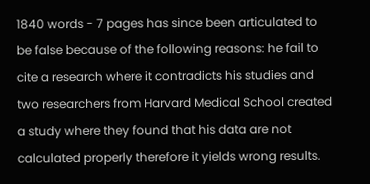1840 words - 7 pages has since been articulated to be false because of the following reasons: he fail to cite a research where it contradicts his studies and two researchers from Harvard Medical School created a study where they found that his data are not calculated properly therefore it yields wrong results.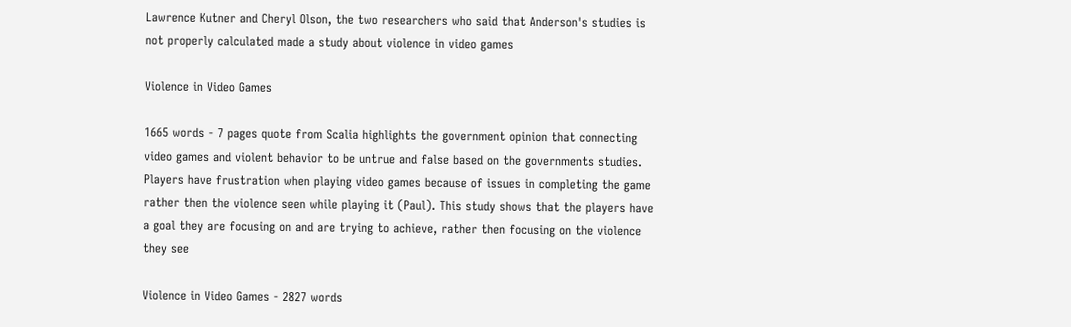Lawrence Kutner and Cheryl Olson, the two researchers who said that Anderson's studies is not properly calculated made a study about violence in video games

Violence in Video Games

1665 words - 7 pages quote from Scalia highlights the government opinion that connecting video games and violent behavior to be untrue and false based on the governments studies. Players have frustration when playing video games because of issues in completing the game rather then the violence seen while playing it (Paul). This study shows that the players have a goal they are focusing on and are trying to achieve, rather then focusing on the violence they see

Violence in Video Games - 2827 words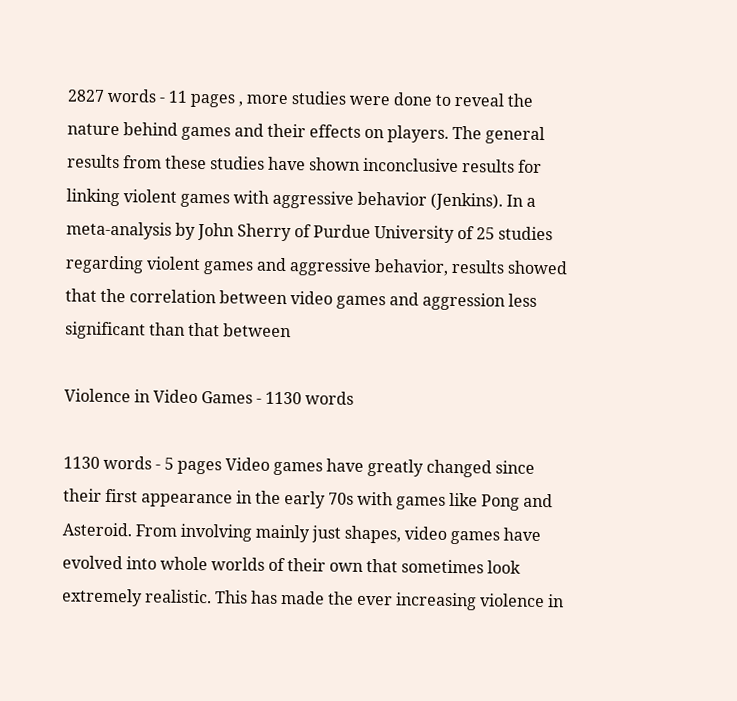2827 words - 11 pages , more studies were done to reveal the nature behind games and their effects on players. The general results from these studies have shown inconclusive results for linking violent games with aggressive behavior (Jenkins). In a meta-analysis by John Sherry of Purdue University of 25 studies regarding violent games and aggressive behavior, results showed that the correlation between video games and aggression less significant than that between

Violence in Video Games - 1130 words

1130 words - 5 pages Video games have greatly changed since their first appearance in the early 70s with games like Pong and Asteroid. From involving mainly just shapes, video games have evolved into whole worlds of their own that sometimes look extremely realistic. This has made the ever increasing violence in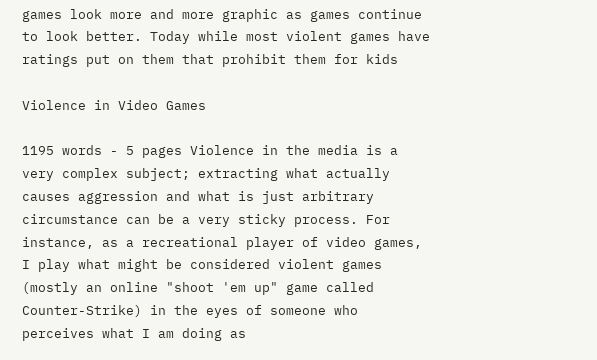games look more and more graphic as games continue to look better. Today while most violent games have ratings put on them that prohibit them for kids

Violence in Video Games

1195 words - 5 pages Violence in the media is a very complex subject; extracting what actually causes aggression and what is just arbitrary circumstance can be a very sticky process. For instance, as a recreational player of video games, I play what might be considered violent games (mostly an online "shoot 'em up" game called Counter-Strike) in the eyes of someone who perceives what I am doing as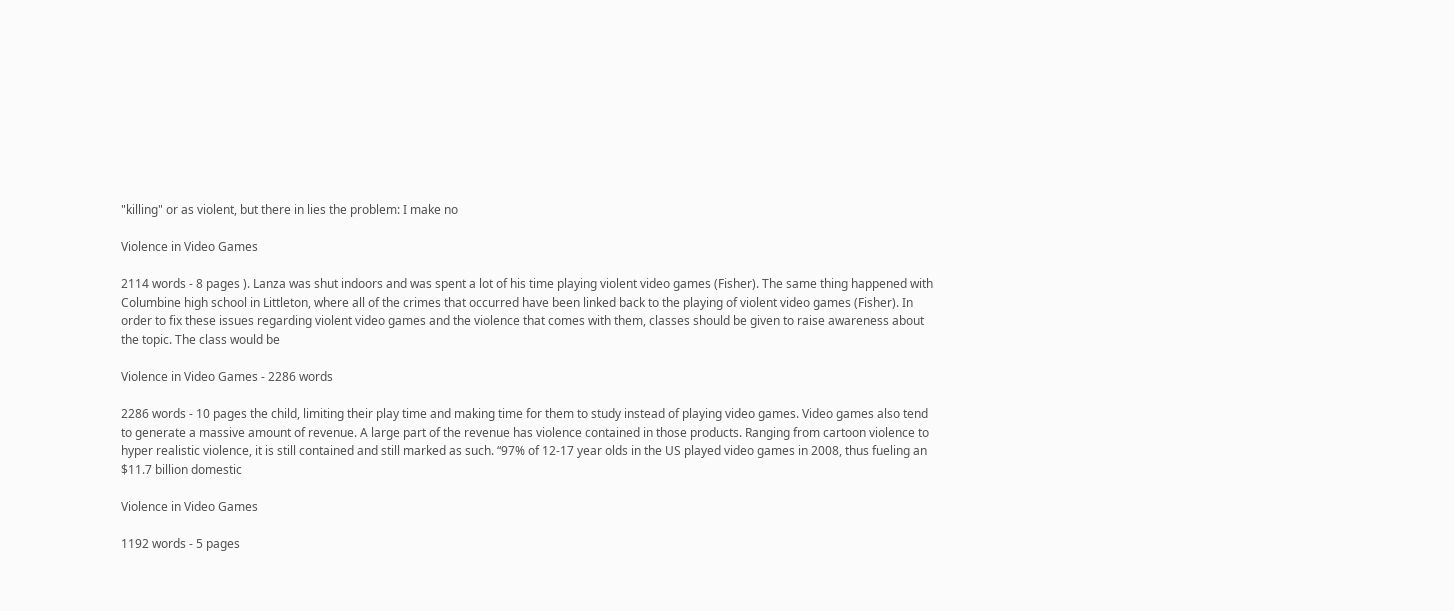"killing" or as violent, but there in lies the problem: I make no

Violence in Video Games

2114 words - 8 pages ). Lanza was shut indoors and was spent a lot of his time playing violent video games (Fisher). The same thing happened with Columbine high school in Littleton, where all of the crimes that occurred have been linked back to the playing of violent video games (Fisher). In order to fix these issues regarding violent video games and the violence that comes with them, classes should be given to raise awareness about the topic. The class would be

Violence in Video Games - 2286 words

2286 words - 10 pages the child, limiting their play time and making time for them to study instead of playing video games. Video games also tend to generate a massive amount of revenue. A large part of the revenue has violence contained in those products. Ranging from cartoon violence to hyper realistic violence, it is still contained and still marked as such. “97% of 12-17 year olds in the US played video games in 2008, thus fueling an $11.7 billion domestic

Violence in Video Games

1192 words - 5 pages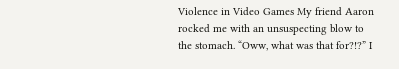Violence in Video Games My friend Aaron rocked me with an unsuspecting blow to the stomach. “Oww, what was that for?!?” I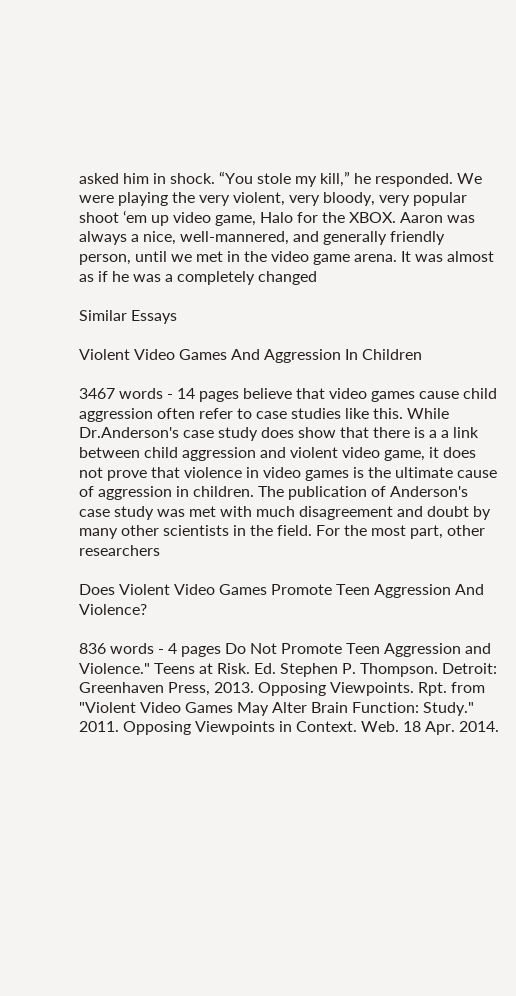asked him in shock. “You stole my kill,” he responded. We were playing the very violent, very bloody, very popular shoot ‘em up video game, Halo for the XBOX. Aaron was always a nice, well-mannered, and generally friendly person, until we met in the video game arena. It was almost as if he was a completely changed

Similar Essays

Violent Video Games And Aggression In Children

3467 words - 14 pages believe that video games cause child aggression often refer to case studies like this. While Dr.Anderson's case study does show that there is a a link between child aggression and violent video game, it does not prove that violence in video games is the ultimate cause of aggression in children. The publication of Anderson's case study was met with much disagreement and doubt by many other scientists in the field. For the most part, other researchers

Does Violent Video Games Promote Teen Aggression And Violence?

836 words - 4 pages Do Not Promote Teen Aggression and Violence." Teens at Risk. Ed. Stephen P. Thompson. Detroit: Greenhaven Press, 2013. Opposing Viewpoints. Rpt. from "Violent Video Games May Alter Brain Function: Study." 2011. Opposing Viewpoints in Context. Web. 18 Apr. 2014.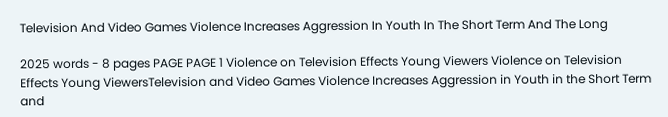Television And Video Games Violence Increases Aggression In Youth In The Short Term And The Long

2025 words - 8 pages PAGE PAGE 1 Violence on Television Effects Young Viewers Violence on Television Effects Young ViewersTelevision and Video Games Violence Increases Aggression in Youth in the Short Term and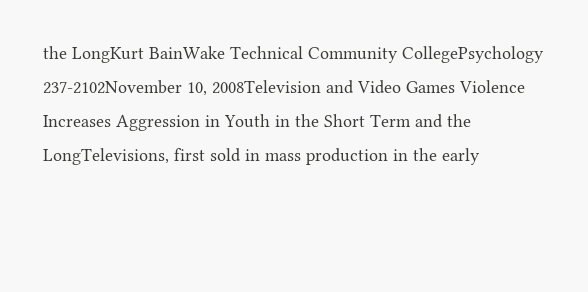the LongKurt BainWake Technical Community CollegePsychology 237-2102November 10, 2008Television and Video Games Violence Increases Aggression in Youth in the Short Term and the LongTelevisions, first sold in mass production in the early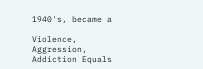1940's, became a

Violence, Aggression, Addiction Equals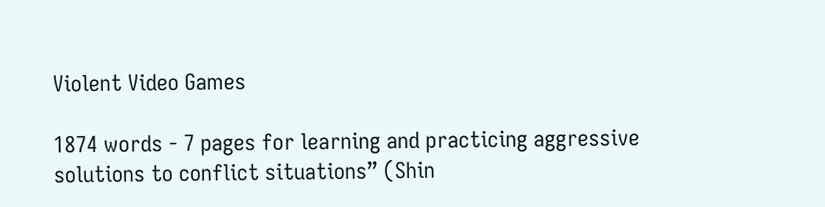Violent Video Games

1874 words - 7 pages for learning and practicing aggressive solutions to conflict situations” (Shin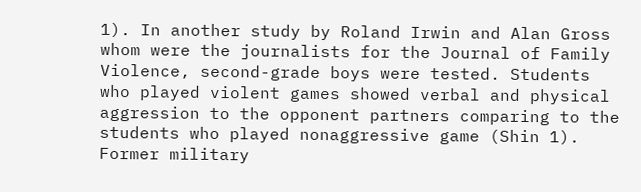1). In another study by Roland Irwin and Alan Gross whom were the journalists for the Journal of Family Violence, second-grade boys were tested. Students who played violent games showed verbal and physical aggression to the opponent partners comparing to the students who played nonaggressive game (Shin 1). Former military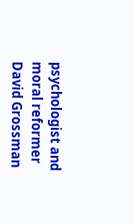psychologist and moral reformer David Grossman